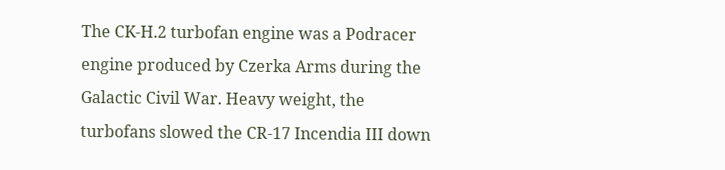The CK-H.2 turbofan engine was a Podracer engine produced by Czerka Arms during the Galactic Civil War. Heavy weight, the turbofans slowed the CR-17 Incendia III down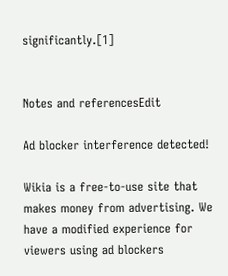significantly.[1]


Notes and referencesEdit

Ad blocker interference detected!

Wikia is a free-to-use site that makes money from advertising. We have a modified experience for viewers using ad blockers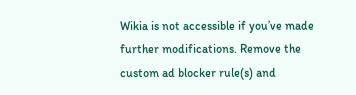Wikia is not accessible if you’ve made further modifications. Remove the custom ad blocker rule(s) and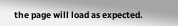the page will load as expected.